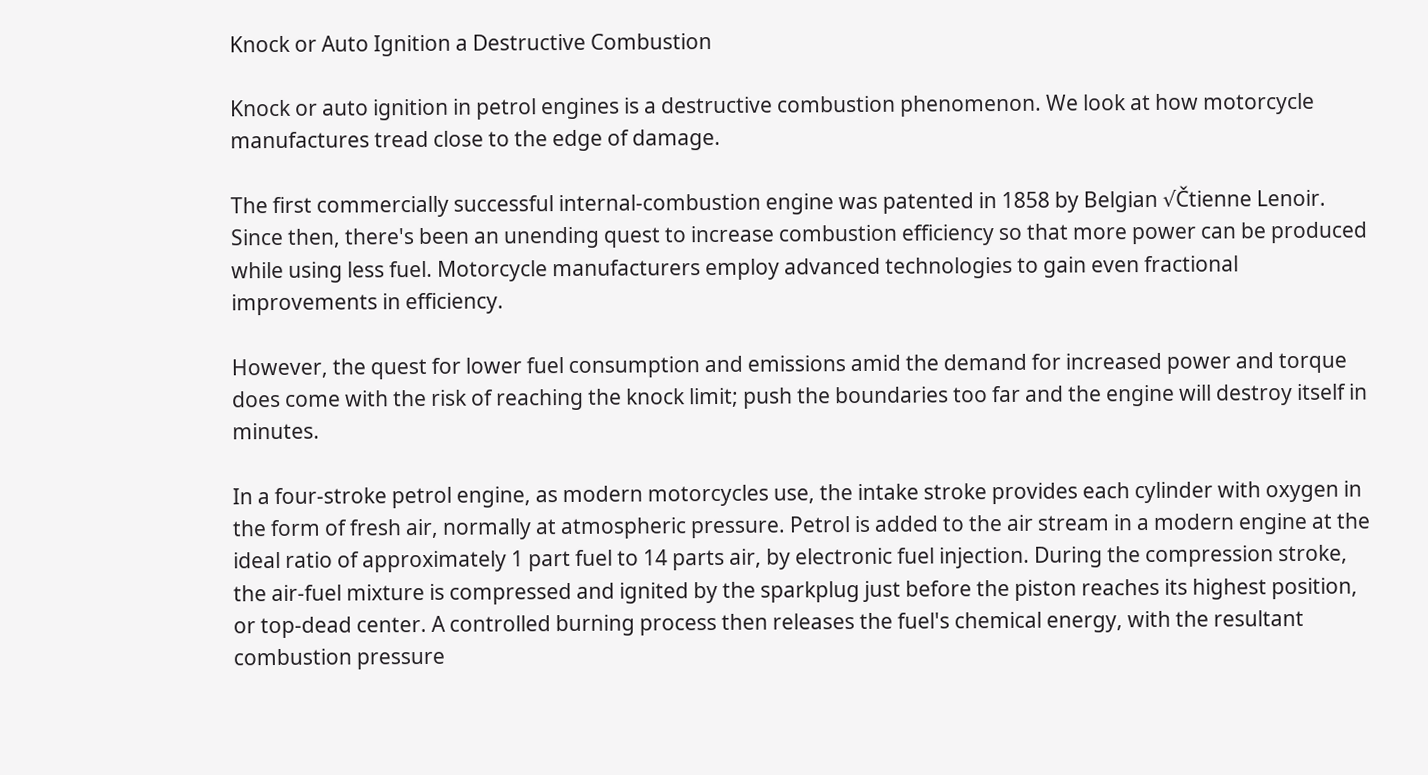Knock or Auto Ignition a Destructive Combustion

Knock or auto ignition in petrol engines is a destructive combustion phenomenon. We look at how motorcycle manufactures tread close to the edge of damage.

The first commercially successful internal-combustion engine was patented in 1858 by Belgian √Čtienne Lenoir. Since then, there's been an unending quest to increase combustion efficiency so that more power can be produced while using less fuel. Motorcycle manufacturers employ advanced technologies to gain even fractional improvements in efficiency.

However, the quest for lower fuel consumption and emissions amid the demand for increased power and torque does come with the risk of reaching the knock limit; push the boundaries too far and the engine will destroy itself in minutes.

In a four-stroke petrol engine, as modern motorcycles use, the intake stroke provides each cylinder with oxygen in the form of fresh air, normally at atmospheric pressure. Petrol is added to the air stream in a modern engine at the ideal ratio of approximately 1 part fuel to 14 parts air, by electronic fuel injection. During the compression stroke, the air-fuel mixture is compressed and ignited by the sparkplug just before the piston reaches its highest position, or top-dead center. A controlled burning process then releases the fuel's chemical energy, with the resultant combustion pressure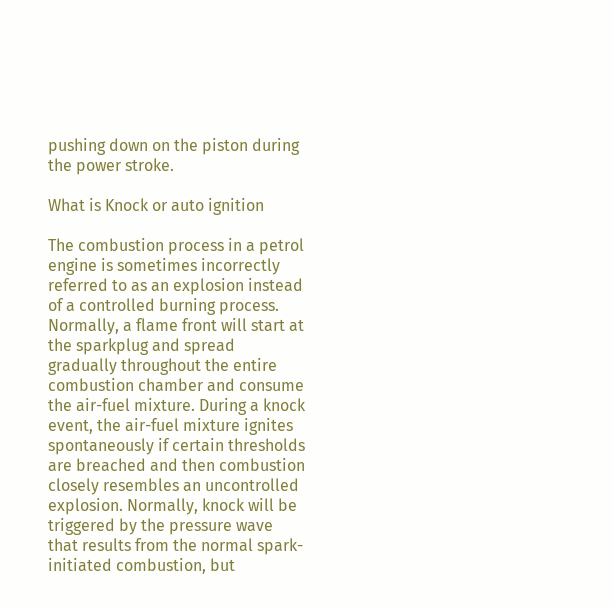pushing down on the piston during the power stroke.

What is Knock or auto ignition

The combustion process in a petrol engine is sometimes incorrectly referred to as an explosion instead of a controlled burning process. Normally, a flame front will start at the sparkplug and spread gradually throughout the entire combustion chamber and consume the air-fuel mixture. During a knock event, the air-fuel mixture ignites spontaneously if certain thresholds are breached and then combustion closely resembles an uncontrolled explosion. Normally, knock will be triggered by the pressure wave that results from the normal spark-initiated combustion, but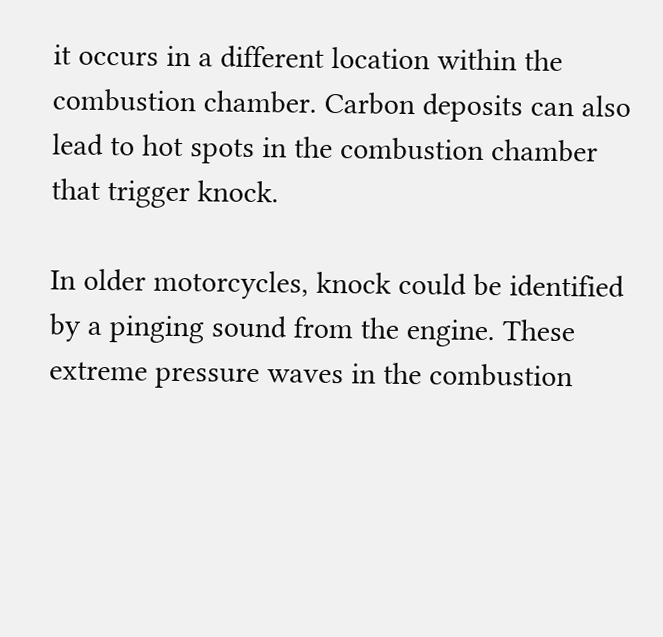it occurs in a different location within the combustion chamber. Carbon deposits can also lead to hot spots in the combustion chamber that trigger knock.

In older motorcycles, knock could be identified by a pinging sound from the engine. These extreme pressure waves in the combustion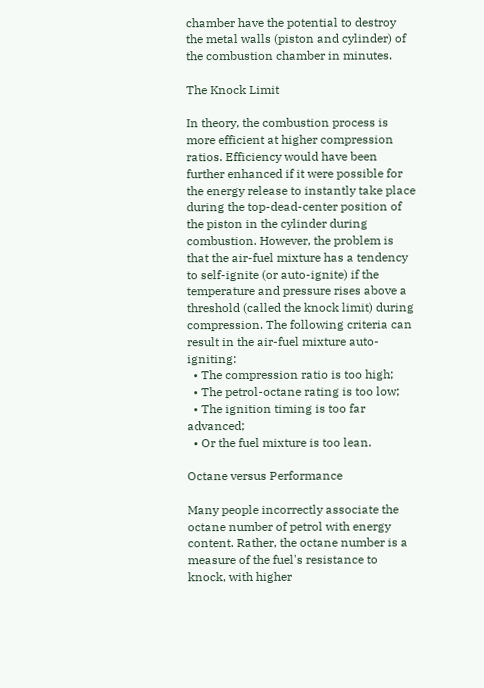chamber have the potential to destroy the metal walls (piston and cylinder) of the combustion chamber in minutes.

The Knock Limit

In theory, the combustion process is more efficient at higher compression ratios. Efficiency would have been further enhanced if it were possible for the energy release to instantly take place during the top-dead-center position of the piston in the cylinder during combustion. However, the problem is that the air-fuel mixture has a tendency to self-ignite (or auto-ignite) if the temperature and pressure rises above a threshold (called the knock limit) during compression. The following criteria can result in the air-fuel mixture auto-igniting:
  • The compression ratio is too high;
  • The petrol-octane rating is too low;
  • The ignition timing is too far advanced;
  • Or the fuel mixture is too lean.

Octane versus Performance

Many people incorrectly associate the octane number of petrol with energy content. Rather, the octane number is a measure of the fuel's resistance to knock, with higher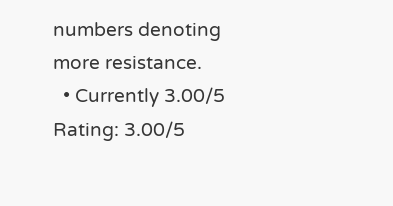numbers denoting more resistance.
  • Currently 3.00/5
Rating: 3.00/5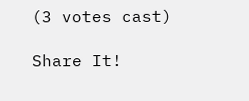(3 votes cast)

Share It!